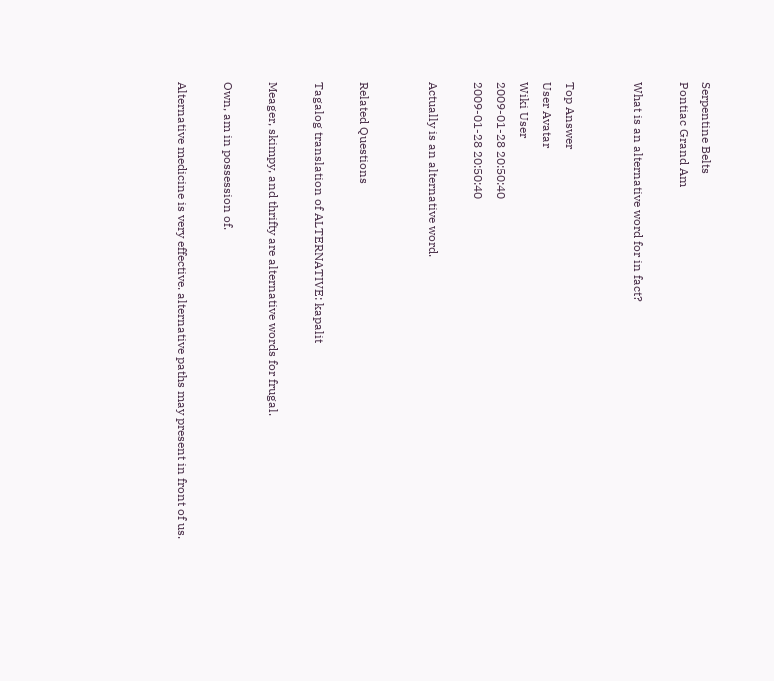Serpentine Belts
Pontiac Grand Am

What is an alternative word for in fact?


Top Answer
User Avatar
Wiki User
2009-01-28 20:50:40
2009-01-28 20:50:40

Actually is an alternative word.


Related Questions

Tagalog translation of ALTERNATIVE: kapalit

Meager, skimpy, and thrifty are alternative words for frugal.

Own, am in possession of.

Alternative medicine is very effective. alternative paths may present in front of us.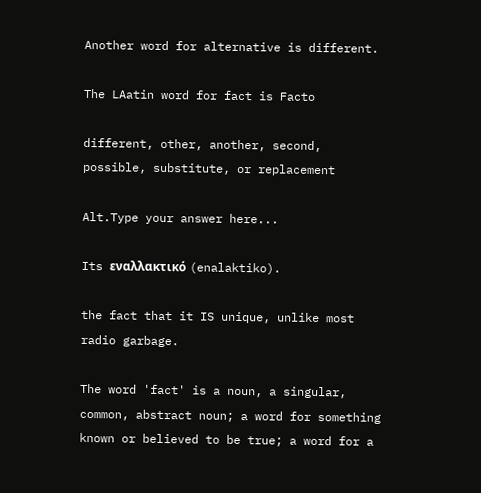Another word for alternative is different.

The LAatin word for fact is Facto

different, other, another, second, possible, substitute, or replacement

Alt.Type your answer here...

Its εναλλακτικό (enalaktiko).

the fact that it IS unique, unlike most radio garbage.

The word 'fact' is a noun, a singular, common, abstract noun; a word for something known or believed to be true; a word for a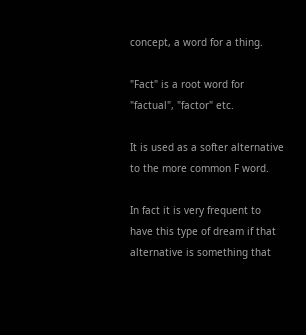concept, a word for a thing.

"Fact" is a root word for "factual", "factor" etc.

It is used as a softer alternative to the more common F word.

In fact it is very frequent to have this type of dream if that alternative is something that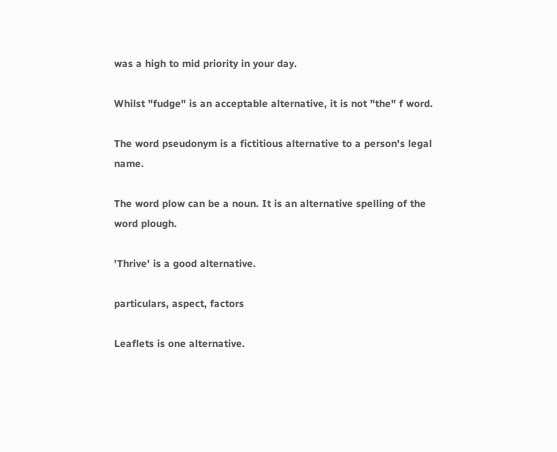was a high to mid priority in your day.

Whilst "fudge" is an acceptable alternative, it is not "the" f word.

The word pseudonym is a fictitious alternative to a person's legal name.

The word plow can be a noun. It is an alternative spelling of the word plough.

'Thrive' is a good alternative.

particulars, aspect, factors

Leaflets is one alternative.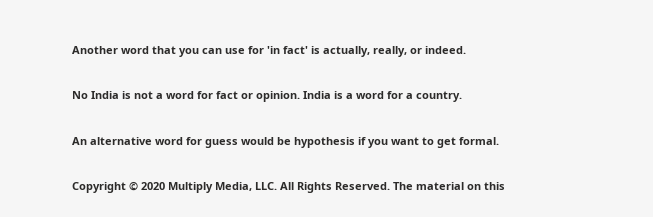Another word that you can use for 'in fact' is actually, really, or indeed.

No India is not a word for fact or opinion. India is a word for a country.

An alternative word for guess would be hypothesis if you want to get formal.

Copyright © 2020 Multiply Media, LLC. All Rights Reserved. The material on this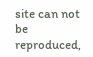site can not be reproduced,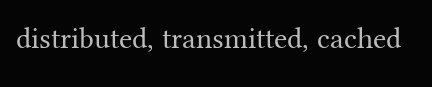distributed, transmitted, cached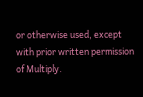or otherwise used, except with prior written permission of Multiply.